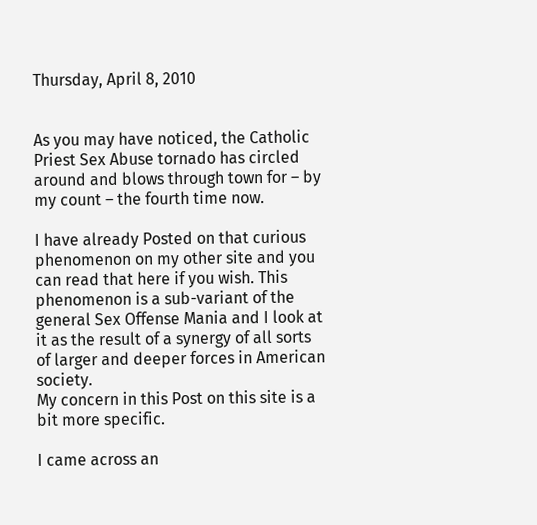Thursday, April 8, 2010


As you may have noticed, the Catholic Priest Sex Abuse tornado has circled around and blows through town for – by my count – the fourth time now.

I have already Posted on that curious phenomenon on my other site and you can read that here if you wish. This phenomenon is a sub-variant of the general Sex Offense Mania and I look at it as the result of a synergy of all sorts of larger and deeper forces in American society.
My concern in this Post on this site is a bit more specific.

I came across an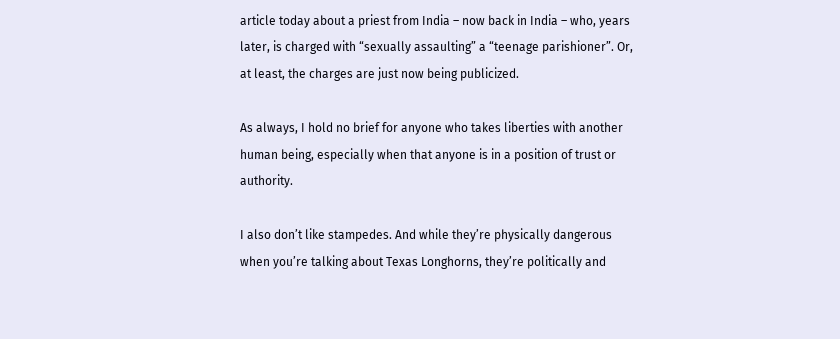article today about a priest from India – now back in India – who, years later, is charged with “sexually assaulting” a “teenage parishioner”. Or, at least, the charges are just now being publicized.

As always, I hold no brief for anyone who takes liberties with another human being, especially when that anyone is in a position of trust or authority.

I also don’t like stampedes. And while they’re physically dangerous when you’re talking about Texas Longhorns, they’re politically and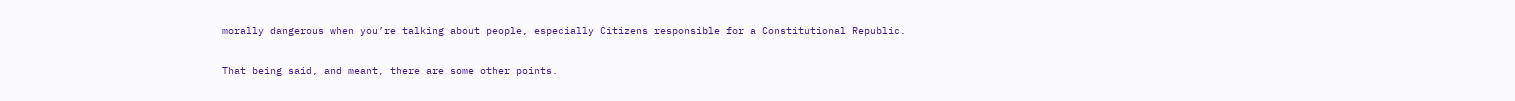morally dangerous when you’re talking about people, especially Citizens responsible for a Constitutional Republic.

That being said, and meant, there are some other points.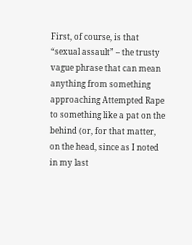First, of course, is that “sexual assault” – the trusty vague phrase that can mean anything from something approaching Attempted Rape to something like a pat on the behind (or, for that matter, on the head, since as I noted in my last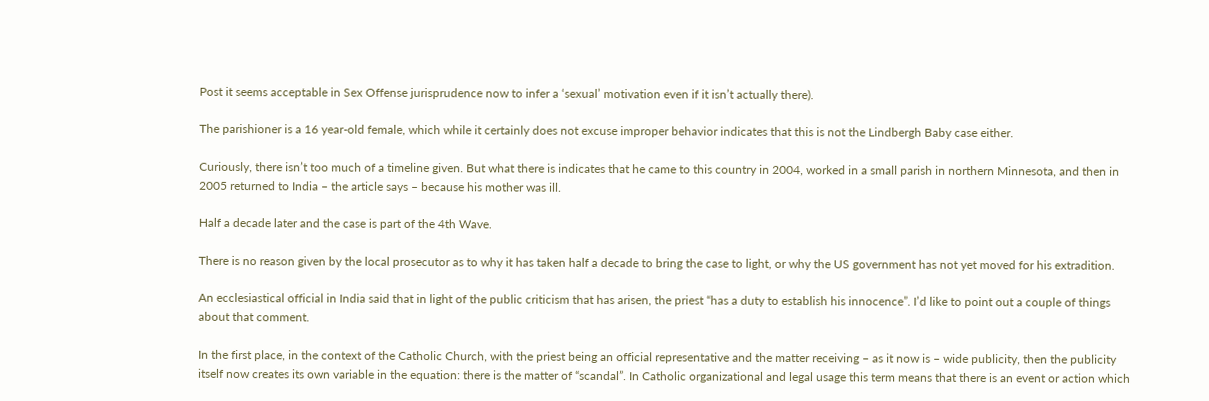Post it seems acceptable in Sex Offense jurisprudence now to infer a ‘sexual’ motivation even if it isn’t actually there).

The parishioner is a 16 year-old female, which while it certainly does not excuse improper behavior indicates that this is not the Lindbergh Baby case either.

Curiously, there isn’t too much of a timeline given. But what there is indicates that he came to this country in 2004, worked in a small parish in northern Minnesota, and then in 2005 returned to India – the article says – because his mother was ill.

Half a decade later and the case is part of the 4th Wave.

There is no reason given by the local prosecutor as to why it has taken half a decade to bring the case to light, or why the US government has not yet moved for his extradition.

An ecclesiastical official in India said that in light of the public criticism that has arisen, the priest “has a duty to establish his innocence”. I’d like to point out a couple of things about that comment.

In the first place, in the context of the Catholic Church, with the priest being an official representative and the matter receiving – as it now is – wide publicity, then the publicity itself now creates its own variable in the equation: there is the matter of “scandal”. In Catholic organizational and legal usage this term means that there is an event or action which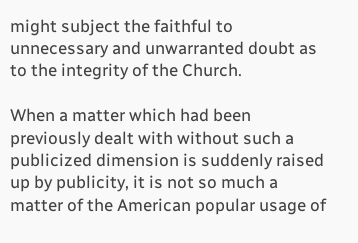might subject the faithful to unnecessary and unwarranted doubt as to the integrity of the Church.

When a matter which had been previously dealt with without such a publicized dimension is suddenly raised up by publicity, it is not so much a matter of the American popular usage of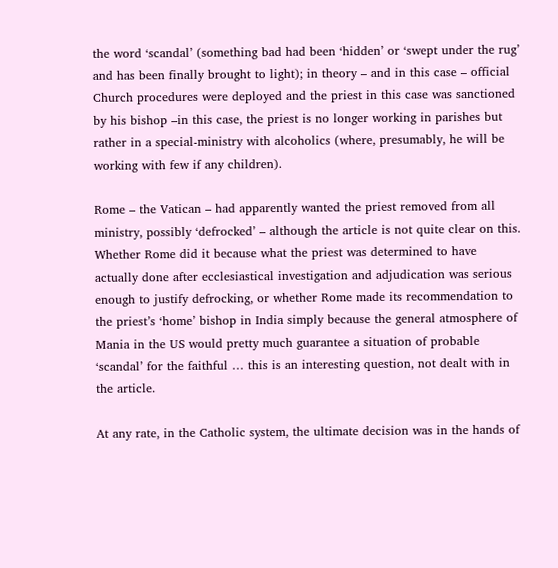the word ‘scandal’ (something bad had been ‘hidden’ or ‘swept under the rug’ and has been finally brought to light); in theory – and in this case – official Church procedures were deployed and the priest in this case was sanctioned by his bishop –in this case, the priest is no longer working in parishes but rather in a special-ministry with alcoholics (where, presumably, he will be working with few if any children).

Rome – the Vatican – had apparently wanted the priest removed from all ministry, possibly ‘defrocked’ – although the article is not quite clear on this. Whether Rome did it because what the priest was determined to have actually done after ecclesiastical investigation and adjudication was serious enough to justify defrocking, or whether Rome made its recommendation to the priest’s ‘home’ bishop in India simply because the general atmosphere of Mania in the US would pretty much guarantee a situation of probable ‘scandal’ for the faithful … this is an interesting question, not dealt with in the article.

At any rate, in the Catholic system, the ultimate decision was in the hands of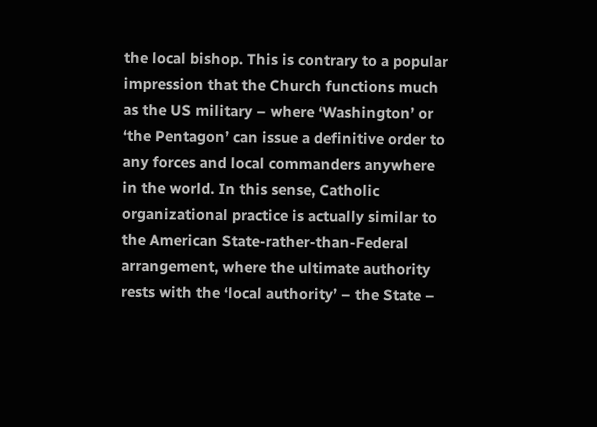the local bishop. This is contrary to a popular impression that the Church functions much as the US military – where ‘Washington’ or ‘the Pentagon’ can issue a definitive order to any forces and local commanders anywhere in the world. In this sense, Catholic organizational practice is actually similar to the American State-rather-than-Federal arrangement, where the ultimate authority rests with the ‘local authority’ – the State –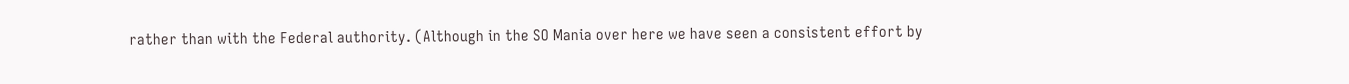rather than with the Federal authority. (Although in the SO Mania over here we have seen a consistent effort by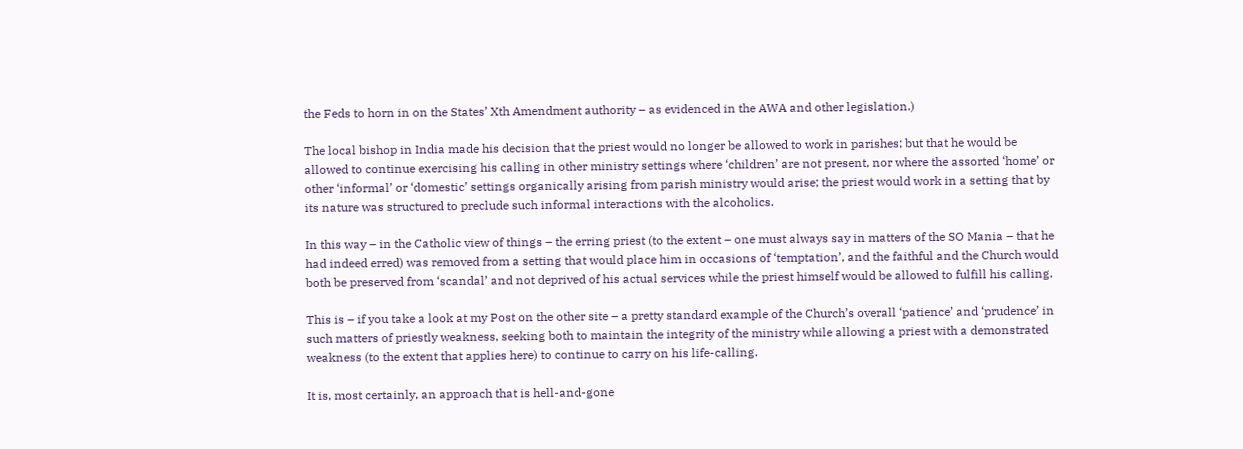the Feds to horn in on the States’ Xth Amendment authority – as evidenced in the AWA and other legislation.)

The local bishop in India made his decision that the priest would no longer be allowed to work in parishes; but that he would be allowed to continue exercising his calling in other ministry settings where ‘children’ are not present, nor where the assorted ‘home’ or other ‘informal’ or ‘domestic’ settings organically arising from parish ministry would arise; the priest would work in a setting that by its nature was structured to preclude such informal interactions with the alcoholics.

In this way – in the Catholic view of things – the erring priest (to the extent – one must always say in matters of the SO Mania – that he had indeed erred) was removed from a setting that would place him in occasions of ‘temptation’, and the faithful and the Church would both be preserved from ‘scandal’ and not deprived of his actual services while the priest himself would be allowed to fulfill his calling.

This is – if you take a look at my Post on the other site – a pretty standard example of the Church’s overall ‘patience’ and ‘prudence’ in such matters of priestly weakness, seeking both to maintain the integrity of the ministry while allowing a priest with a demonstrated weakness (to the extent that applies here) to continue to carry on his life-calling.

It is, most certainly, an approach that is hell-and-gone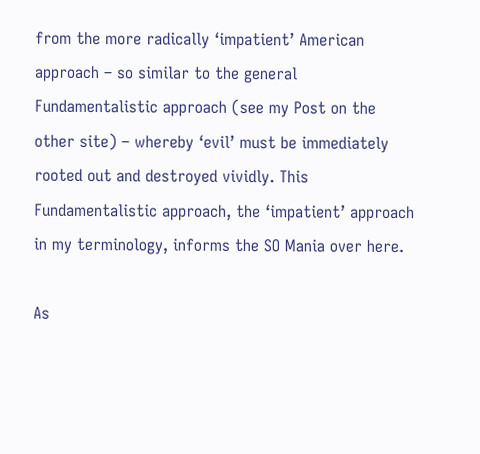from the more radically ‘impatient’ American approach – so similar to the general Fundamentalistic approach (see my Post on the other site) – whereby ‘evil’ must be immediately rooted out and destroyed vividly. This Fundamentalistic approach, the ‘impatient’ approach in my terminology, informs the SO Mania over here.

As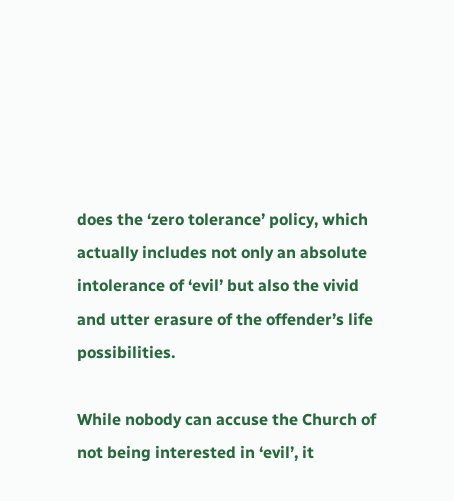does the ‘zero tolerance’ policy, which actually includes not only an absolute intolerance of ‘evil’ but also the vivid and utter erasure of the offender’s life possibilities.

While nobody can accuse the Church of not being interested in ‘evil’, it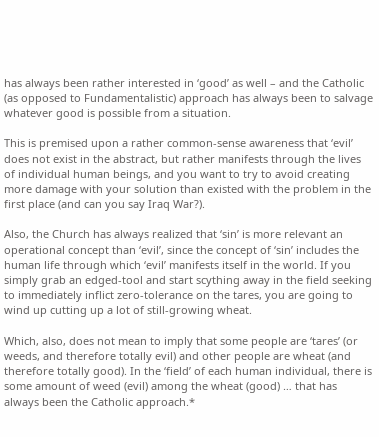has always been rather interested in ‘good’ as well – and the Catholic (as opposed to Fundamentalistic) approach has always been to salvage whatever good is possible from a situation.

This is premised upon a rather common-sense awareness that ‘evil’ does not exist in the abstract, but rather manifests through the lives of individual human beings, and you want to try to avoid creating more damage with your solution than existed with the problem in the first place (and can you say Iraq War?).

Also, the Church has always realized that ‘sin’ is more relevant an operational concept than ‘evil’, since the concept of ‘sin’ includes the human life through which ‘evil’ manifests itself in the world. If you simply grab an edged-tool and start scything away in the field seeking to immediately inflict zero-tolerance on the tares, you are going to wind up cutting up a lot of still-growing wheat.

Which, also, does not mean to imply that some people are ‘tares’ (or weeds, and therefore totally evil) and other people are wheat (and therefore totally good). In the ‘field’ of each human individual, there is some amount of weed (evil) among the wheat (good) … that has always been the Catholic approach.*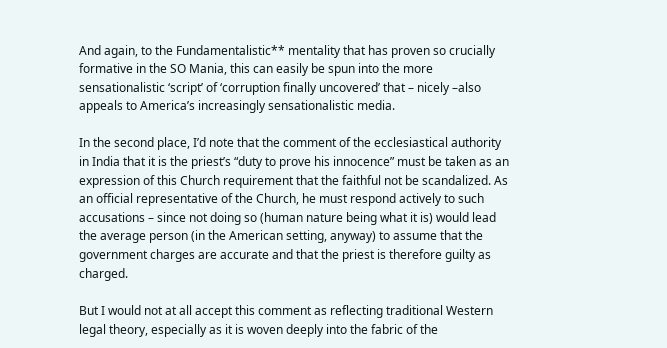And again, to the Fundamentalistic** mentality that has proven so crucially formative in the SO Mania, this can easily be spun into the more sensationalistic ‘script’ of ‘corruption finally uncovered’ that – nicely –also appeals to America’s increasingly sensationalistic media.

In the second place, I’d note that the comment of the ecclesiastical authority in India that it is the priest’s “duty to prove his innocence” must be taken as an expression of this Church requirement that the faithful not be scandalized. As an official representative of the Church, he must respond actively to such accusations – since not doing so (human nature being what it is) would lead the average person (in the American setting, anyway) to assume that the government charges are accurate and that the priest is therefore guilty as charged.

But I would not at all accept this comment as reflecting traditional Western legal theory, especially as it is woven deeply into the fabric of the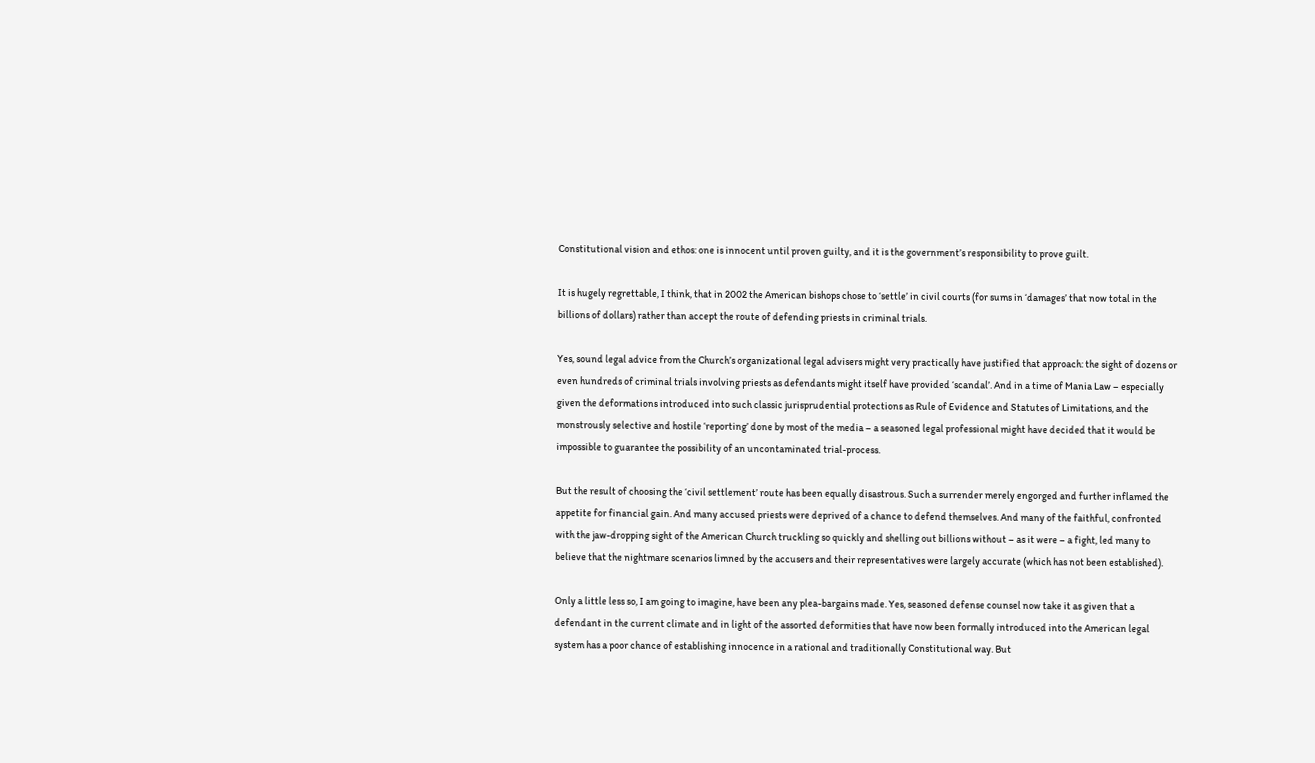Constitutional vision and ethos: one is innocent until proven guilty, and it is the government’s responsibility to prove guilt.

It is hugely regrettable, I think, that in 2002 the American bishops chose to ‘settle’ in civil courts (for sums in ‘damages’ that now total in the billions of dollars) rather than accept the route of defending priests in criminal trials.

Yes, sound legal advice from the Church’s organizational legal advisers might very practically have justified that approach: the sight of dozens or even hundreds of criminal trials involving priests as defendants might itself have provided ‘scandal’. And in a time of Mania Law – especially given the deformations introduced into such classic jurisprudential protections as Rule of Evidence and Statutes of Limitations, and the monstrously selective and hostile ‘reporting’ done by most of the media – a seasoned legal professional might have decided that it would be impossible to guarantee the possibility of an uncontaminated trial-process.

But the result of choosing the ‘civil settlement’ route has been equally disastrous. Such a surrender merely engorged and further inflamed the appetite for financial gain. And many accused priests were deprived of a chance to defend themselves. And many of the faithful, confronted with the jaw-dropping sight of the American Church truckling so quickly and shelling out billions without – as it were – a fight, led many to believe that the nightmare scenarios limned by the accusers and their representatives were largely accurate (which has not been established).

Only a little less so, I am going to imagine, have been any plea-bargains made. Yes, seasoned defense counsel now take it as given that a defendant in the current climate and in light of the assorted deformities that have now been formally introduced into the American legal system has a poor chance of establishing innocence in a rational and traditionally Constitutional way. But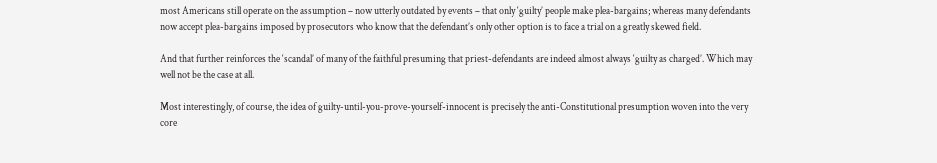most Americans still operate on the assumption – now utterly outdated by events – that only ‘guilty’ people make plea-bargains; whereas many defendants now accept plea-bargains imposed by prosecutors who know that the defendant’s only other option is to face a trial on a greatly skewed field.

And that further reinforces the ‘scandal’ of many of the faithful presuming that priest-defendants are indeed almost always ‘guilty as charged’. Which may well not be the case at all.

Most interestingly, of course, the idea of guilty-until-you-prove-yourself-innocent is precisely the anti-Constitutional presumption woven into the very core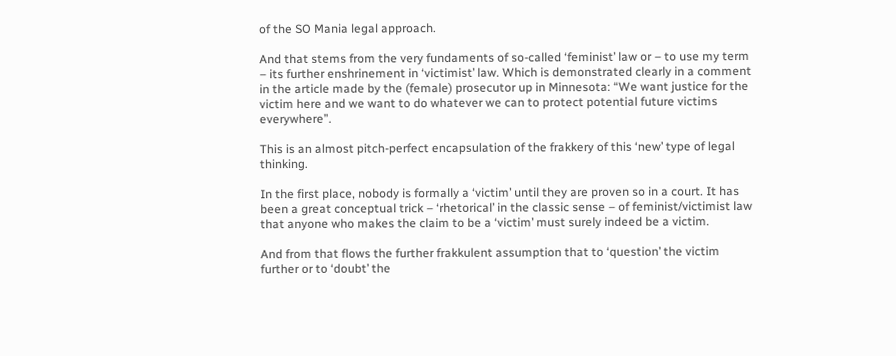of the SO Mania legal approach.

And that stems from the very fundaments of so-called ‘feminist’ law or – to use my term – its further enshrinement in ‘victimist’ law. Which is demonstrated clearly in a comment in the article made by the (female) prosecutor up in Minnesota: “We want justice for the victim here and we want to do whatever we can to protect potential future victims everywhere”.

This is an almost pitch-perfect encapsulation of the frakkery of this ‘new’ type of legal thinking.

In the first place, nobody is formally a ‘victim’ until they are proven so in a court. It has been a great conceptual trick – ‘rhetorical’ in the classic sense – of feminist/victimist law that anyone who makes the claim to be a ‘victim’ must surely indeed be a victim.

And from that flows the further frakkulent assumption that to ‘question’ the victim further or to ‘doubt’ the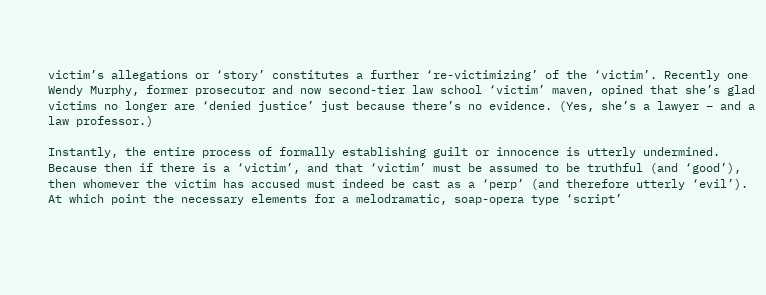victim’s allegations or ‘story’ constitutes a further ‘re-victimizing’ of the ‘victim’. Recently one Wendy Murphy, former prosecutor and now second-tier law school ‘victim’ maven, opined that she’s glad victims no longer are ‘denied justice’ just because there’s no evidence. (Yes, she’s a lawyer – and a law professor.)

Instantly, the entire process of formally establishing guilt or innocence is utterly undermined. Because then if there is a ‘victim’, and that ‘victim’ must be assumed to be truthful (and ‘good’), then whomever the victim has accused must indeed be cast as a ‘perp’ (and therefore utterly ‘evil’). At which point the necessary elements for a melodramatic, soap-opera type ‘script’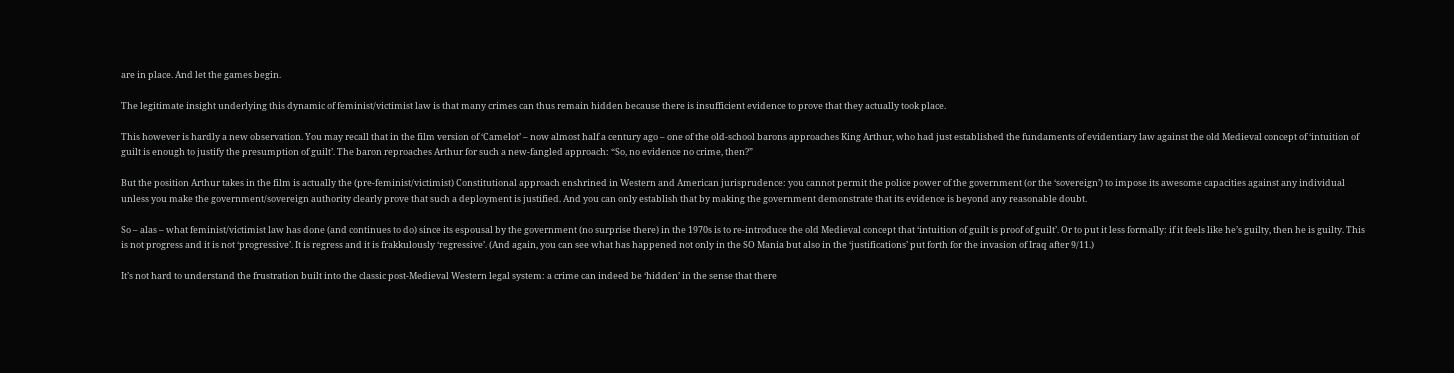are in place. And let the games begin.

The legitimate insight underlying this dynamic of feminist/victimist law is that many crimes can thus remain hidden because there is insufficient evidence to prove that they actually took place.

This however is hardly a new observation. You may recall that in the film version of ‘Camelot’ – now almost half a century ago – one of the old-school barons approaches King Arthur, who had just established the fundaments of evidentiary law against the old Medieval concept of ‘intuition of guilt is enough to justify the presumption of guilt’. The baron reproaches Arthur for such a new-fangled approach: “So, no evidence no crime, then?”

But the position Arthur takes in the film is actually the (pre-feminist/victimist) Constitutional approach enshrined in Western and American jurisprudence: you cannot permit the police power of the government (or the ‘sovereign’) to impose its awesome capacities against any individual unless you make the government/sovereign authority clearly prove that such a deployment is justified. And you can only establish that by making the government demonstrate that its evidence is beyond any reasonable doubt.

So – alas – what feminist/victimist law has done (and continues to do) since its espousal by the government (no surprise there) in the 1970s is to re-introduce the old Medieval concept that ‘intuition of guilt is proof of guilt’. Or to put it less formally: if it feels like he’s guilty, then he is guilty. This is not progress and it is not ‘progressive’. It is regress and it is frakkulously ‘regressive’. (And again, you can see what has happened not only in the SO Mania but also in the ‘justifications’ put forth for the invasion of Iraq after 9/11.)

It’s not hard to understand the frustration built into the classic post-Medieval Western legal system: a crime can indeed be ‘hidden’ in the sense that there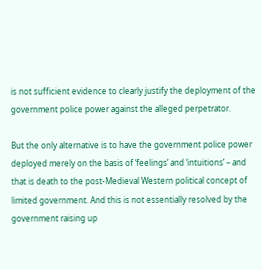is not sufficient evidence to clearly justify the deployment of the government police power against the alleged perpetrator.

But the only alternative is to have the government police power deployed merely on the basis of ‘feelings’ and ‘intuitions’ – and that is death to the post-Medieval Western political concept of limited government. And this is not essentially resolved by the government raising up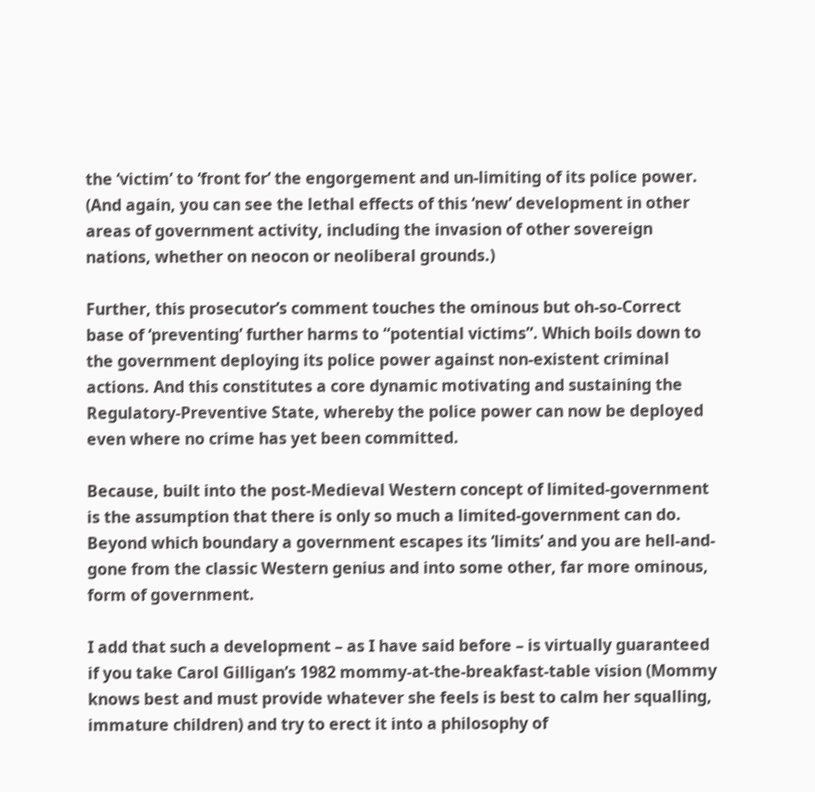the ‘victim’ to ‘front for’ the engorgement and un-limiting of its police power. (And again, you can see the lethal effects of this ‘new’ development in other areas of government activity, including the invasion of other sovereign nations, whether on neocon or neoliberal grounds.)

Further, this prosecutor’s comment touches the ominous but oh-so-Correct base of ‘preventing’ further harms to “potential victims”. Which boils down to the government deploying its police power against non-existent criminal actions. And this constitutes a core dynamic motivating and sustaining the Regulatory-Preventive State, whereby the police power can now be deployed even where no crime has yet been committed.

Because, built into the post-Medieval Western concept of limited-government is the assumption that there is only so much a limited-government can do. Beyond which boundary a government escapes its ‘limits’ and you are hell-and-gone from the classic Western genius and into some other, far more ominous, form of government.

I add that such a development – as I have said before – is virtually guaranteed if you take Carol Gilligan’s 1982 mommy-at-the-breakfast-table vision (Mommy knows best and must provide whatever she feels is best to calm her squalling, immature children) and try to erect it into a philosophy of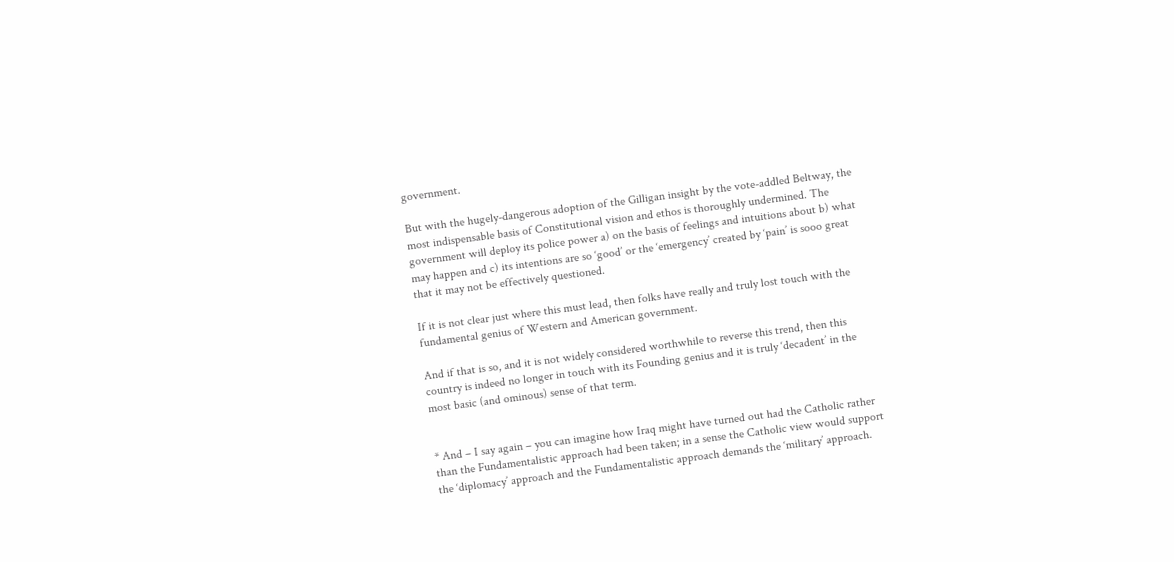government.

But with the hugely-dangerous adoption of the Gilligan insight by the vote-addled Beltway, the most indispensable basis of Constitutional vision and ethos is thoroughly undermined. The government will deploy its police power a) on the basis of feelings and intuitions about b) what may happen and c) its intentions are so ‘good’ or the ‘emergency’ created by ‘pain’ is sooo great that it may not be effectively questioned.

If it is not clear just where this must lead, then folks have really and truly lost touch with the fundamental genius of Western and American government.

And if that is so, and it is not widely considered worthwhile to reverse this trend, then this country is indeed no longer in touch with its Founding genius and it is truly ‘decadent’ in the most basic (and ominous) sense of that term.


* And – I say again – you can imagine how Iraq might have turned out had the Catholic rather than the Fundamentalistic approach had been taken; in a sense the Catholic view would support the ‘diplomacy’ approach and the Fundamentalistic approach demands the ‘military’ approach.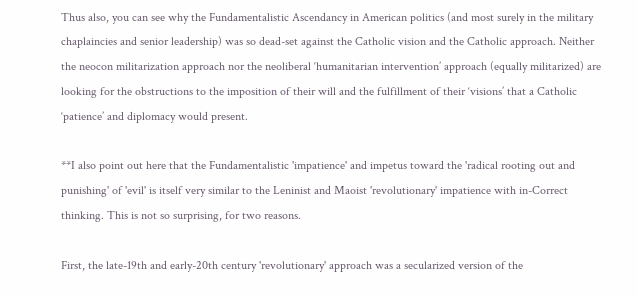Thus also, you can see why the Fundamentalistic Ascendancy in American politics (and most surely in the military chaplaincies and senior leadership) was so dead-set against the Catholic vision and the Catholic approach. Neither the neocon militarization approach nor the neoliberal ‘humanitarian intervention’ approach (equally militarized) are looking for the obstructions to the imposition of their will and the fulfillment of their ‘visions’ that a Catholic ‘patience’ and diplomacy would present.

**I also point out here that the Fundamentalistic 'impatience' and impetus toward the 'radical rooting out and punishing' of 'evil' is itself very similar to the Leninist and Maoist 'revolutionary' impatience with in-Correct thinking. This is not so surprising, for two reasons.

First, the late-19th and early-20th century 'revolutionary' approach was a secularized version of the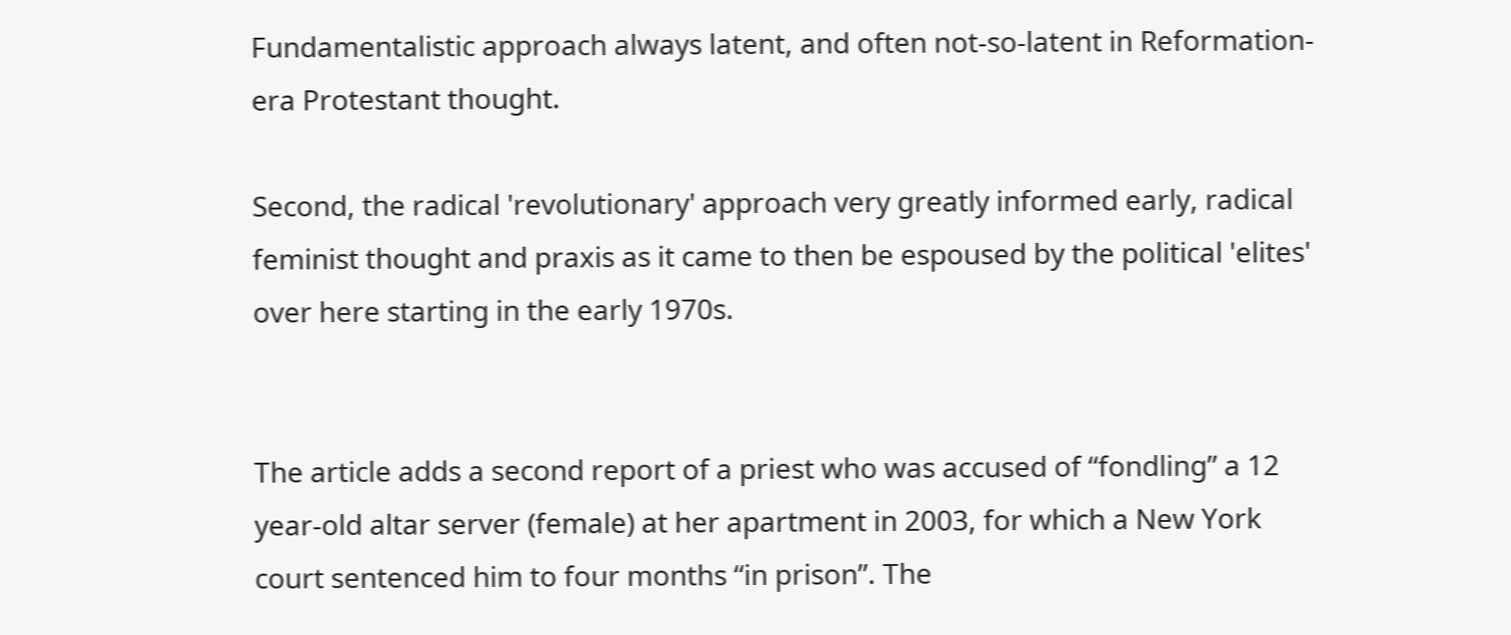Fundamentalistic approach always latent, and often not-so-latent in Reformation-era Protestant thought.

Second, the radical 'revolutionary' approach very greatly informed early, radical feminist thought and praxis as it came to then be espoused by the political 'elites' over here starting in the early 1970s.


The article adds a second report of a priest who was accused of “fondling” a 12 year-old altar server (female) at her apartment in 2003, for which a New York court sentenced him to four months “in prison”. The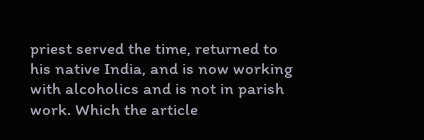priest served the time, returned to his native India, and is now working with alcoholics and is not in parish work. Which the article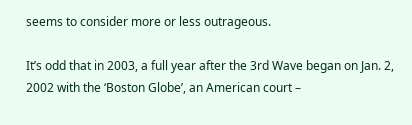seems to consider more or less outrageous.

It’s odd that in 2003, a full year after the 3rd Wave began on Jan. 2, 2002 with the ‘Boston Globe’, an American court –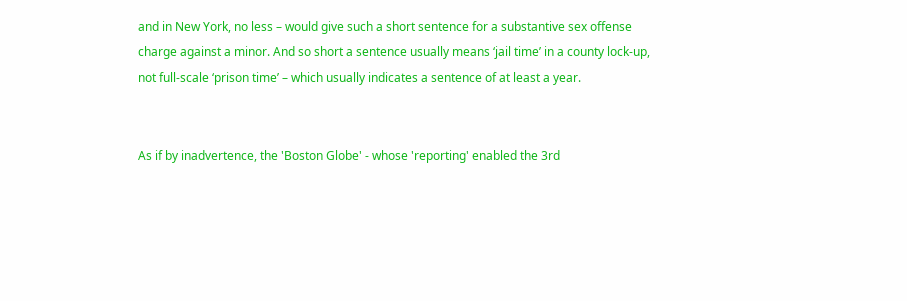and in New York, no less – would give such a short sentence for a substantive sex offense charge against a minor. And so short a sentence usually means ‘jail time’ in a county lock-up, not full-scale ‘prison time’ – which usually indicates a sentence of at least a year.


As if by inadvertence, the 'Boston Globe' - whose 'reporting' enabled the 3rd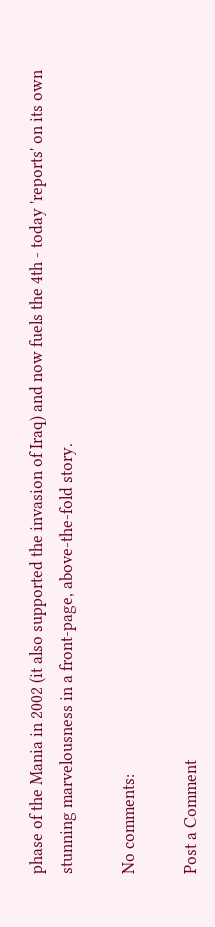phase of the Mania in 2002 (it also supported the invasion of Iraq) and now fuels the 4th - today 'reports' on its own stunning marvelousness in a front-page, above-the-fold story.

No comments:

Post a Comment